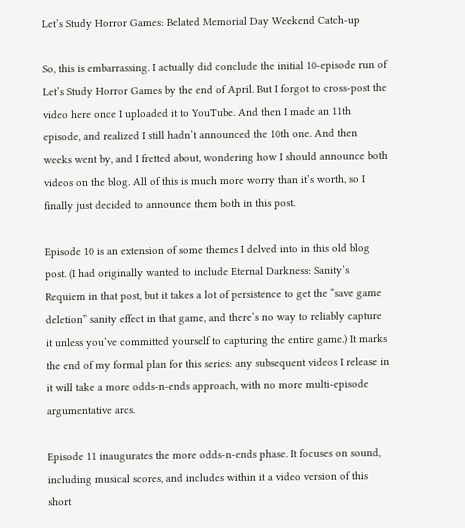Let’s Study Horror Games: Belated Memorial Day Weekend Catch-up

So, this is embarrassing. I actually did conclude the initial 10-episode run of Let’s Study Horror Games by the end of April. But I forgot to cross-post the video here once I uploaded it to YouTube. And then I made an 11th episode, and realized I still hadn’t announced the 10th one. And then weeks went by, and I fretted about, wondering how I should announce both videos on the blog. All of this is much more worry than it’s worth, so I finally just decided to announce them both in this post.

Episode 10 is an extension of some themes I delved into in this old blog post. (I had originally wanted to include Eternal Darkness: Sanity’s Requiem in that post, but it takes a lot of persistence to get the “save game deletion” sanity effect in that game, and there’s no way to reliably capture it unless you’ve committed yourself to capturing the entire game.) It marks the end of my formal plan for this series: any subsequent videos I release in it will take a more odds-n-ends approach, with no more multi-episode argumentative arcs.

Episode 11 inaugurates the more odds-n-ends phase. It focuses on sound, including musical scores, and includes within it a video version of this short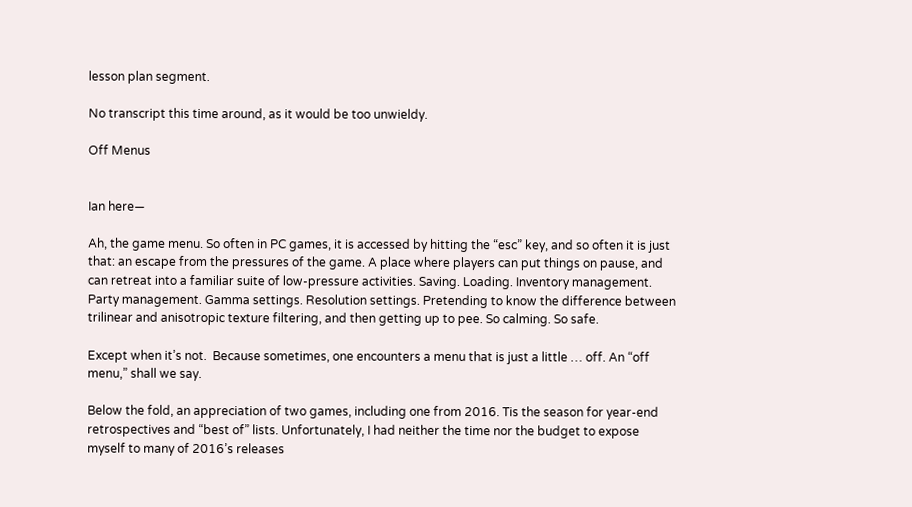lesson plan segment.

No transcript this time around, as it would be too unwieldy.

Off Menus


Ian here—

Ah, the game menu. So often in PC games, it is accessed by hitting the “esc” key, and so often it is just that: an escape from the pressures of the game. A place where players can put things on pause, and can retreat into a familiar suite of low-pressure activities. Saving. Loading. Inventory management. Party management. Gamma settings. Resolution settings. Pretending to know the difference between trilinear and anisotropic texture filtering, and then getting up to pee. So calming. So safe.

Except when it’s not.  Because sometimes, one encounters a menu that is just a little … off. An “off menu,” shall we say.

Below the fold, an appreciation of two games, including one from 2016. Tis the season for year-end retrospectives and “best of” lists. Unfortunately, I had neither the time nor the budget to expose myself to many of 2016’s releases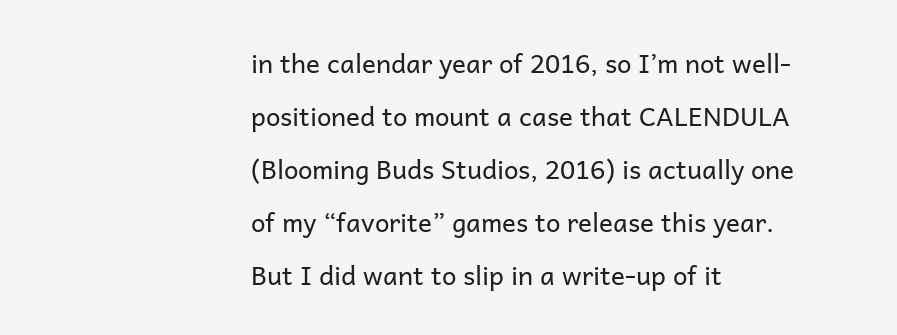in the calendar year of 2016, so I’m not well-positioned to mount a case that CALENDULA (Blooming Buds Studios, 2016) is actually one of my “favorite” games to release this year. But I did want to slip in a write-up of it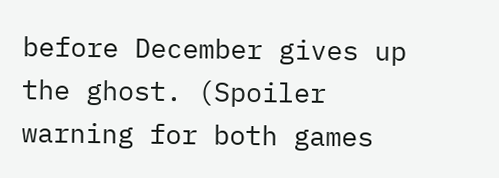before December gives up the ghost. (Spoiler warning for both games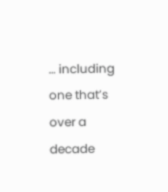… including one that’s over a decade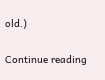old.)

Continue reading